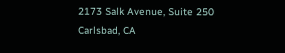2173 Salk Avenue, Suite 250 Carlsbad, CA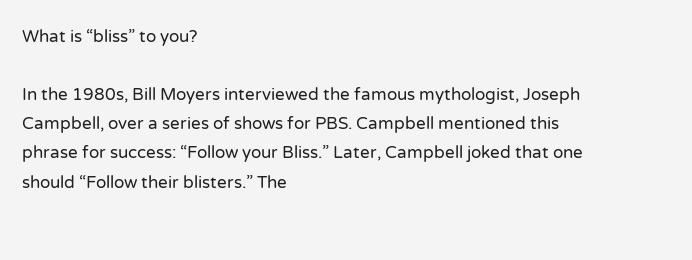What is “bliss” to you?

In the 1980s, Bill Moyers interviewed the famous mythologist, Joseph Campbell, over a series of shows for PBS. Campbell mentioned this phrase for success: “Follow your Bliss.” Later, Campbell joked that one should “Follow their blisters.” The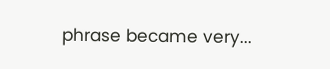phrase became very...